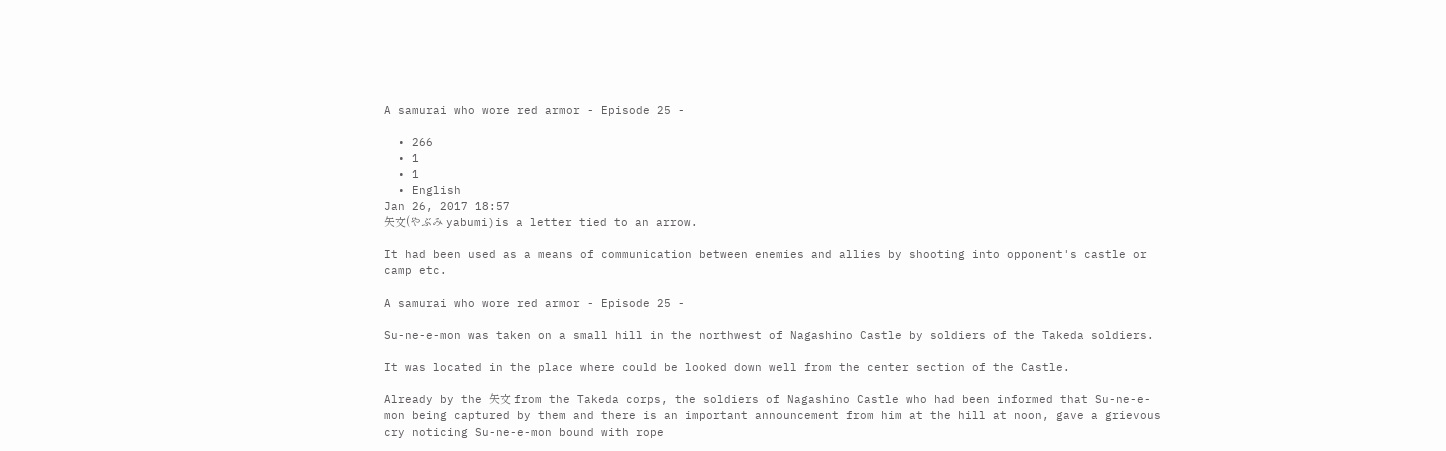A samurai who wore red armor - Episode 25 -

  • 266
  • 1
  • 1
  • English
Jan 26, 2017 18:57
矢文(やぶみ yabumi)is a letter tied to an arrow.

It had been used as a means of communication between enemies and allies by shooting into opponent's castle or camp etc.

A samurai who wore red armor - Episode 25 -

Su-ne-e-mon was taken on a small hill in the northwest of Nagashino Castle by soldiers of the Takeda soldiers.

It was located in the place where could be looked down well from the center section of the Castle.

Already by the 矢文 from the Takeda corps, the soldiers of Nagashino Castle who had been informed that Su-ne-e-mon being captured by them and there is an important announcement from him at the hill at noon, gave a grievous cry noticing Su-ne-e-mon bound with rope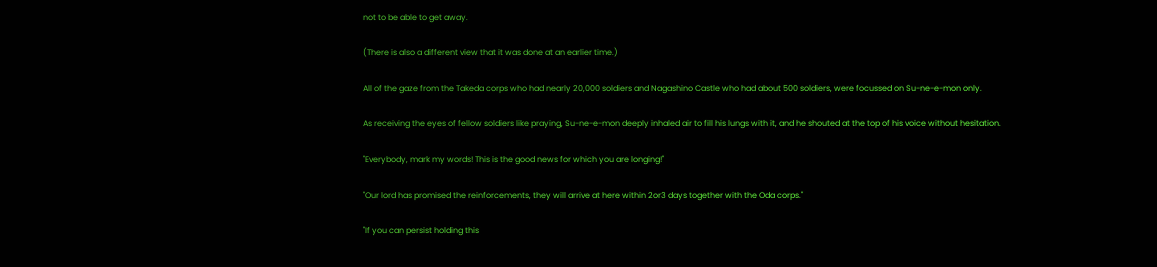not to be able to get away.

(There is also a different view that it was done at an earlier time.)

All of the gaze from the Takeda corps who had nearly 20,000 soldiers and Nagashino Castle who had about 500 soldiers, were focussed on Su-ne-e-mon only.

As receiving the eyes of fellow soldiers like praying, Su-ne-e-mon deeply inhaled air to fill his lungs with it, and he shouted at the top of his voice without hesitation.

"Everybody, mark my words! This is the good news for which you are longing!"

"Our lord has promised the reinforcements, they will arrive at here within 2or3 days together with the Oda corps."

"If you can persist holding this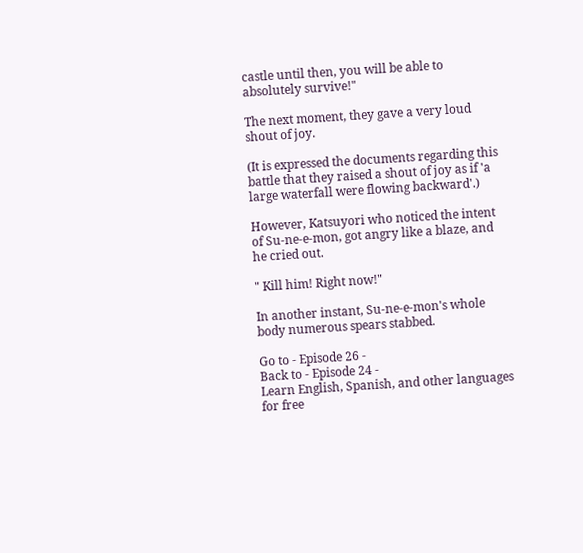castle until then, you will be able to absolutely survive!"

The next moment, they gave a very loud shout of joy.

(It is expressed the documents regarding this battle that they raised a shout of joy as if 'a large waterfall were flowing backward'.)

However, Katsuyori who noticed the intent of Su-ne-e-mon, got angry like a blaze, and he cried out.

" Kill him! Right now!"

In another instant, Su-ne-e-mon's whole body numerous spears stabbed.

Go to - Episode 26 -
Back to - Episode 24 -
Learn English, Spanish, and other languages for free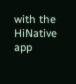with the HiNative app